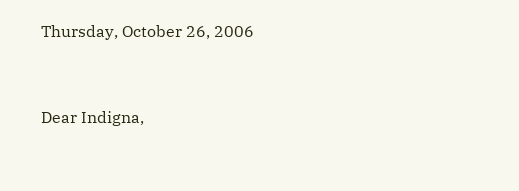Thursday, October 26, 2006


Dear Indigna,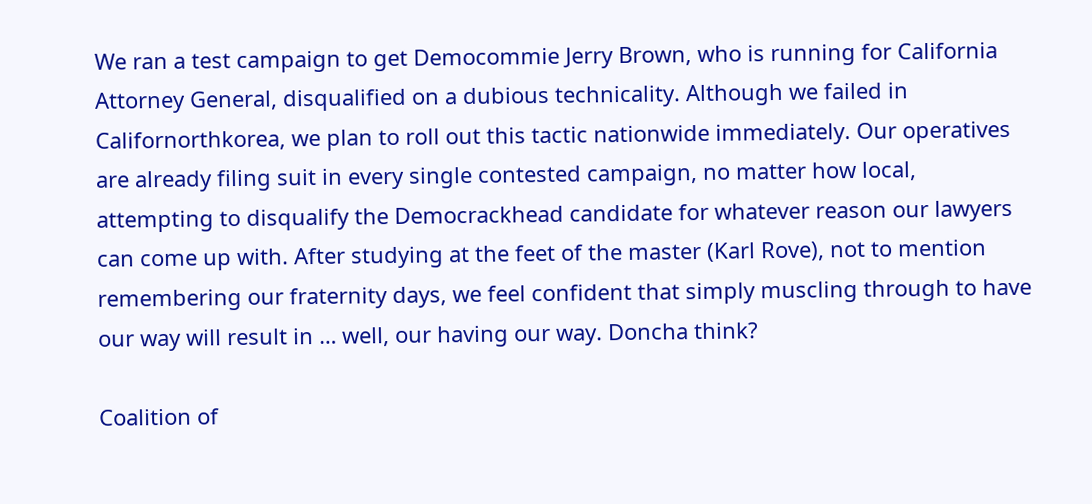We ran a test campaign to get Democommie Jerry Brown, who is running for California Attorney General, disqualified on a dubious technicality. Although we failed in Californorthkorea, we plan to roll out this tactic nationwide immediately. Our operatives are already filing suit in every single contested campaign, no matter how local, attempting to disqualify the Democrackhead candidate for whatever reason our lawyers can come up with. After studying at the feet of the master (Karl Rove), not to mention remembering our fraternity days, we feel confident that simply muscling through to have our way will result in … well, our having our way. Doncha think?

Coalition of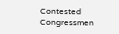Contested Congressmen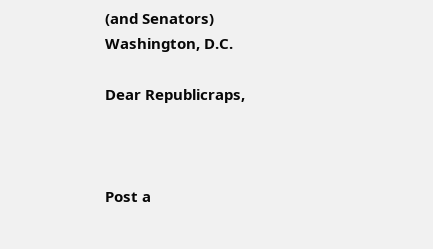(and Senators)
Washington, D.C.

Dear Republicraps,



Post a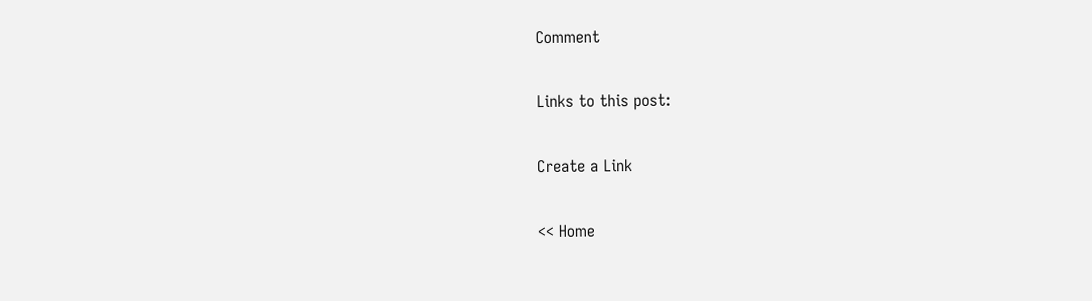Comment

Links to this post:

Create a Link

<< Home